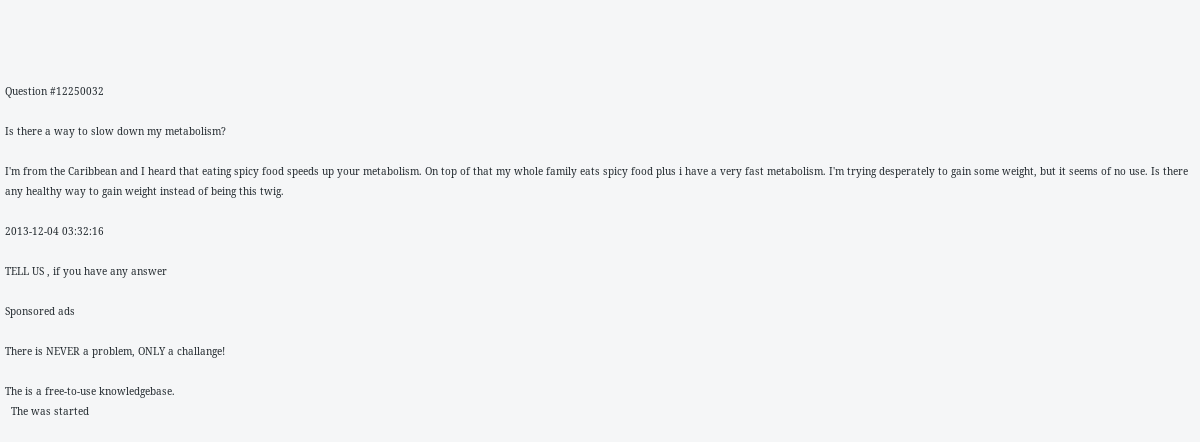Question #12250032

Is there a way to slow down my metabolism?

I'm from the Caribbean and I heard that eating spicy food speeds up your metabolism. On top of that my whole family eats spicy food plus i have a very fast metabolism. I'm trying desperately to gain some weight, but it seems of no use. Is there any healthy way to gain weight instead of being this twig.

2013-12-04 03:32:16

TELL US , if you have any answer

Sponsored ads

There is NEVER a problem, ONLY a challange!

The is a free-to-use knowledgebase.
  The was started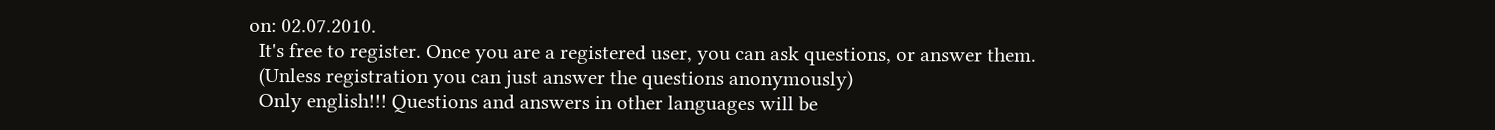on: 02.07.2010.
  It's free to register. Once you are a registered user, you can ask questions, or answer them.
  (Unless registration you can just answer the questions anonymously)
  Only english!!! Questions and answers in other languages will be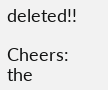deleted!!

Cheers: the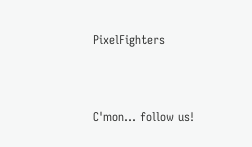PixelFighters


C'mon... follow us!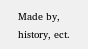Made by, history, ect.